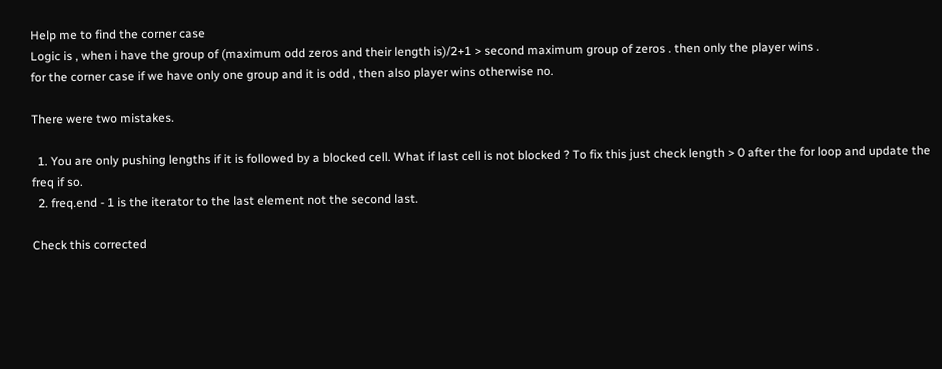Help me to find the corner case
Logic is , when i have the group of (maximum odd zeros and their length is)/2+1 > second maximum group of zeros . then only the player wins .
for the corner case if we have only one group and it is odd , then also player wins otherwise no.

There were two mistakes.

  1. You are only pushing lengths if it is followed by a blocked cell. What if last cell is not blocked ? To fix this just check length > 0 after the for loop and update the freq if so.
  2. freq.end - 1 is the iterator to the last element not the second last.

Check this corrected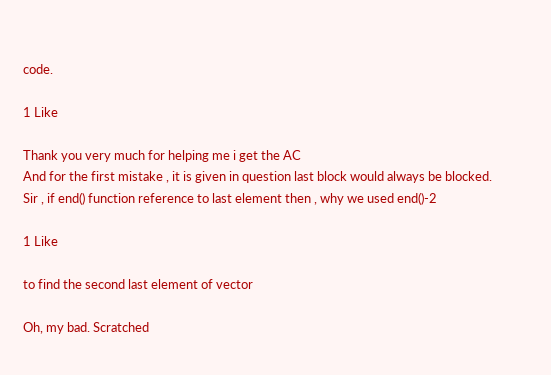code.

1 Like

Thank you very much for helping me i get the AC
And for the first mistake , it is given in question last block would always be blocked.
Sir , if end() function reference to last element then , why we used end()-2

1 Like

to find the second last element of vector

Oh, my bad. Scratched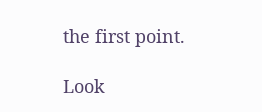the first point.

Look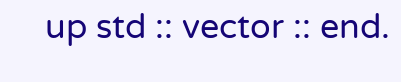up std :: vector :: end.